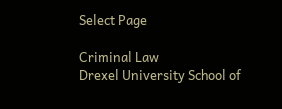Select Page

Criminal Law
Drexel University School of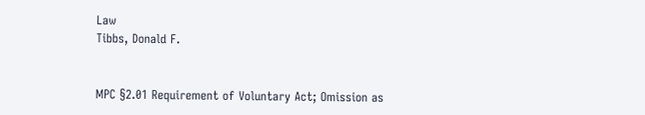Law
Tibbs, Donald F.


MPC §2.01 Requirement of Voluntary Act; Omission as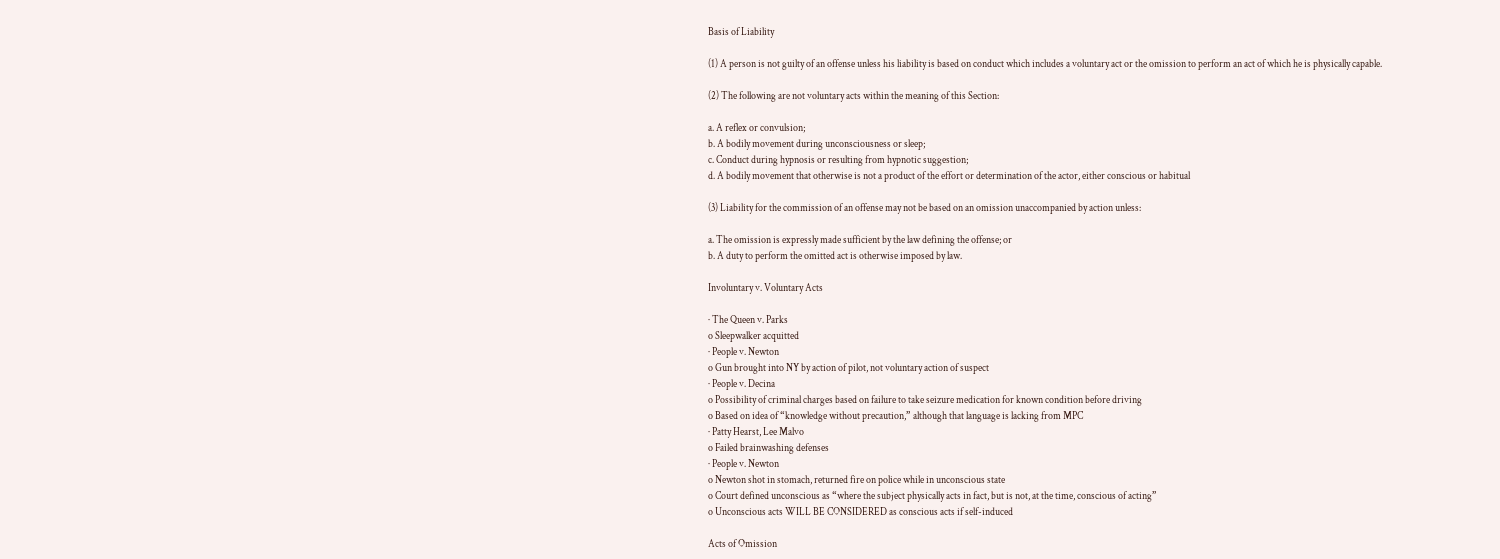Basis of Liability

(1) A person is not guilty of an offense unless his liability is based on conduct which includes a voluntary act or the omission to perform an act of which he is physically capable.

(2) The following are not voluntary acts within the meaning of this Section:

a. A reflex or convulsion;
b. A bodily movement during unconsciousness or sleep;
c. Conduct during hypnosis or resulting from hypnotic suggestion;
d. A bodily movement that otherwise is not a product of the effort or determination of the actor, either conscious or habitual

(3) Liability for the commission of an offense may not be based on an omission unaccompanied by action unless:

a. The omission is expressly made sufficient by the law defining the offense; or
b. A duty to perform the omitted act is otherwise imposed by law.

Involuntary v. Voluntary Acts

· The Queen v. Parks
o Sleepwalker acquitted
· People v. Newton
o Gun brought into NY by action of pilot, not voluntary action of suspect
· People v. Decina
o Possibility of criminal charges based on failure to take seizure medication for known condition before driving
o Based on idea of “knowledge without precaution,” although that language is lacking from MPC
· Patty Hearst, Lee Malvo
o Failed brainwashing defenses
· People v. Newton
o Newton shot in stomach, returned fire on police while in unconscious state
o Court defined unconscious as “where the subject physically acts in fact, but is not, at the time, conscious of acting”
o Unconscious acts WILL BE CONSIDERED as conscious acts if self-induced

Acts of Omission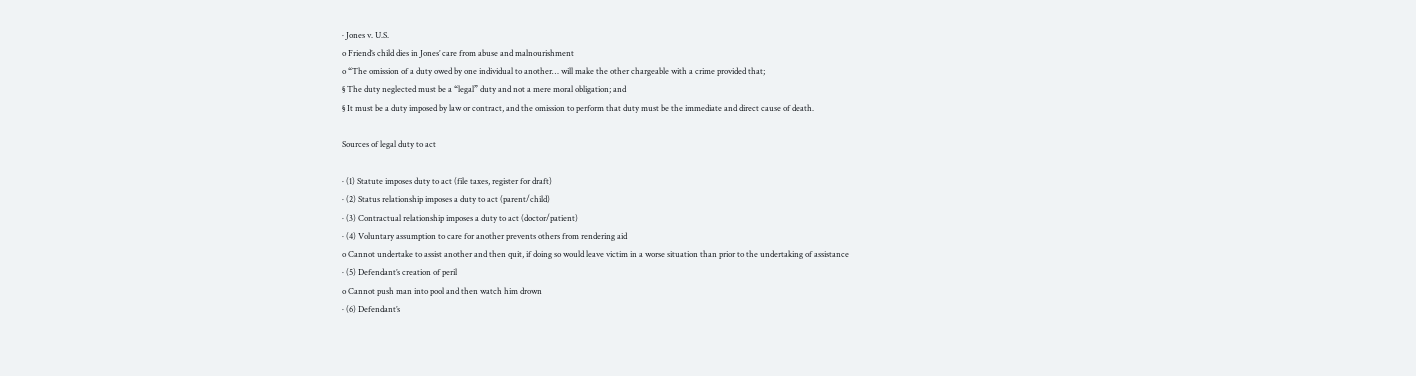· Jones v. U.S.
o Friend’s child dies in Jones’ care from abuse and malnourishment
o “The omission of a duty owed by one individual to another… will make the other chargeable with a crime provided that;
§ The duty neglected must be a “legal” duty and not a mere moral obligation; and
§ It must be a duty imposed by law or contract, and the omission to perform that duty must be the immediate and direct cause of death.

Sources of legal duty to act

· (1) Statute imposes duty to act (file taxes, register for draft)
· (2) Status relationship imposes a duty to act (parent/child)
· (3) Contractual relationship imposes a duty to act (doctor/patient)
· (4) Voluntary assumption to care for another prevents others from rendering aid
o Cannot undertake to assist another and then quit, if doing so would leave victim in a worse situation than prior to the undertaking of assistance
· (5) Defendant’s creation of peril
o Cannot push man into pool and then watch him drown
· (6) Defendant’s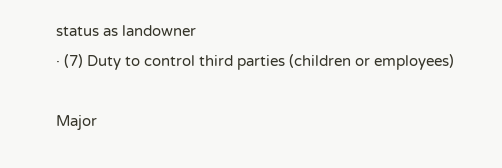status as landowner
· (7) Duty to control third parties (children or employees)

Major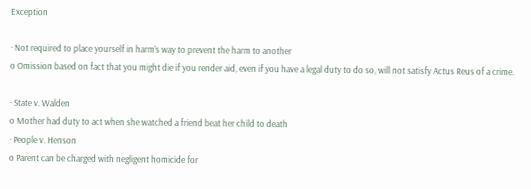Exception

· Not required to place yourself in harm’s way to prevent the harm to another
o Omission based on fact that you might die if you render aid, even if you have a legal duty to do so, will not satisfy Actus Reus of a crime.

· State v. Walden
o Mother had duty to act when she watched a friend beat her child to death
· People v. Henson
o Parent can be charged with negligent homicide for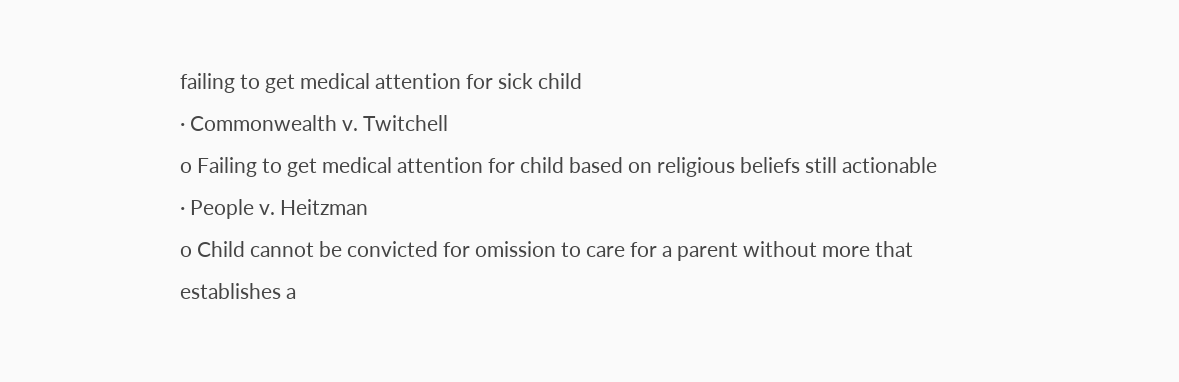failing to get medical attention for sick child
· Commonwealth v. Twitchell
o Failing to get medical attention for child based on religious beliefs still actionable
· People v. Heitzman
o Child cannot be convicted for omission to care for a parent without more that establishes a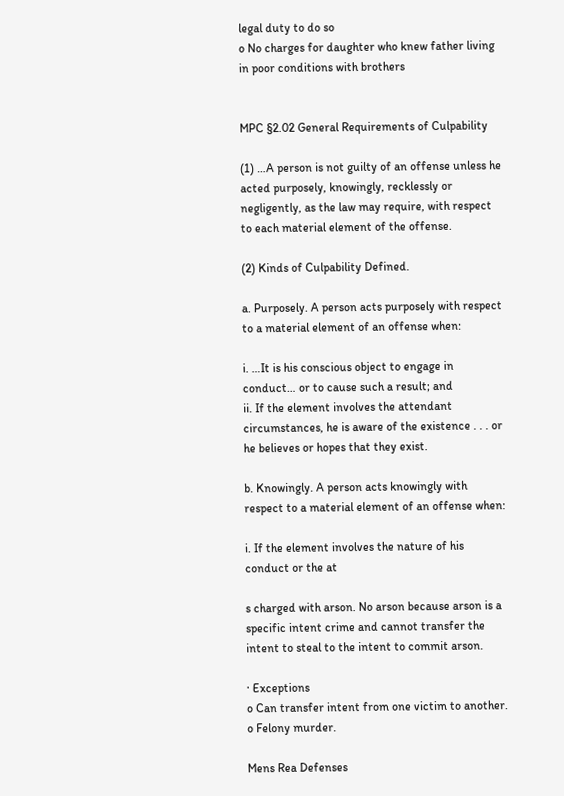legal duty to do so
o No charges for daughter who knew father living in poor conditions with brothers


MPC §2.02 General Requirements of Culpability

(1) …A person is not guilty of an offense unless he acted purposely, knowingly, recklessly or negligently, as the law may require, with respect to each material element of the offense.

(2) Kinds of Culpability Defined.

a. Purposely. A person acts purposely with respect to a material element of an offense when:

i. …It is his conscious object to engage in conduct… or to cause such a result; and
ii. If the element involves the attendant circumstances, he is aware of the existence . . . or he believes or hopes that they exist.

b. Knowingly. A person acts knowingly with respect to a material element of an offense when:

i. If the element involves the nature of his conduct or the at

s charged with arson. No arson because arson is a specific intent crime and cannot transfer the intent to steal to the intent to commit arson.

· Exceptions
o Can transfer intent from one victim to another.
o Felony murder.

Mens Rea Defenses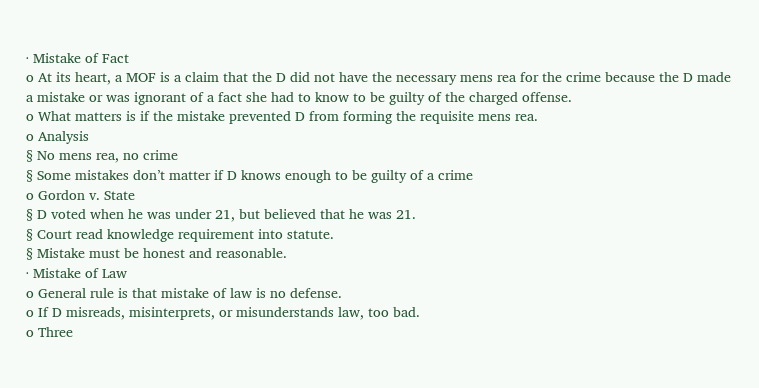· Mistake of Fact
o At its heart, a MOF is a claim that the D did not have the necessary mens rea for the crime because the D made a mistake or was ignorant of a fact she had to know to be guilty of the charged offense.
o What matters is if the mistake prevented D from forming the requisite mens rea.
o Analysis
§ No mens rea, no crime
§ Some mistakes don’t matter if D knows enough to be guilty of a crime
o Gordon v. State
§ D voted when he was under 21, but believed that he was 21.
§ Court read knowledge requirement into statute.
§ Mistake must be honest and reasonable.
· Mistake of Law
o General rule is that mistake of law is no defense.
o If D misreads, misinterprets, or misunderstands law, too bad.
o Three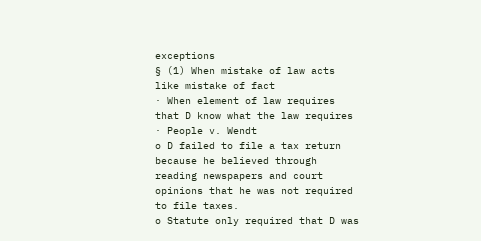exceptions
§ (1) When mistake of law acts like mistake of fact
· When element of law requires that D know what the law requires
· People v. Wendt
o D failed to file a tax return because he believed through reading newspapers and court opinions that he was not required to file taxes.
o Statute only required that D was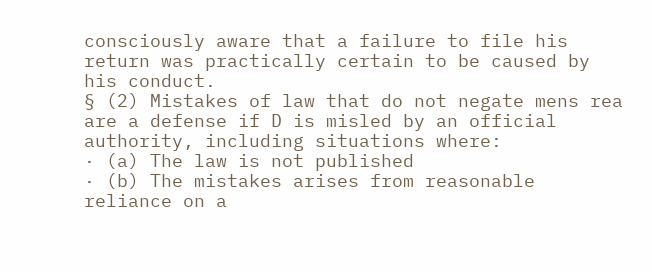consciously aware that a failure to file his return was practically certain to be caused by his conduct.
§ (2) Mistakes of law that do not negate mens rea are a defense if D is misled by an official authority, including situations where:
· (a) The law is not published
· (b) The mistakes arises from reasonable reliance on a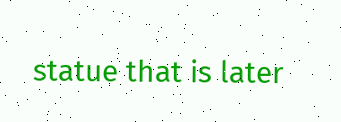statue that is later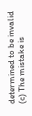determined to be invalid
(c) The mistake is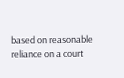based on reasonable reliance on a court